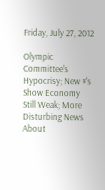Friday, July 27, 2012

Olympic Committee's Hypocrisy; New #'s Show Economy Still Weak; More Disturbing News About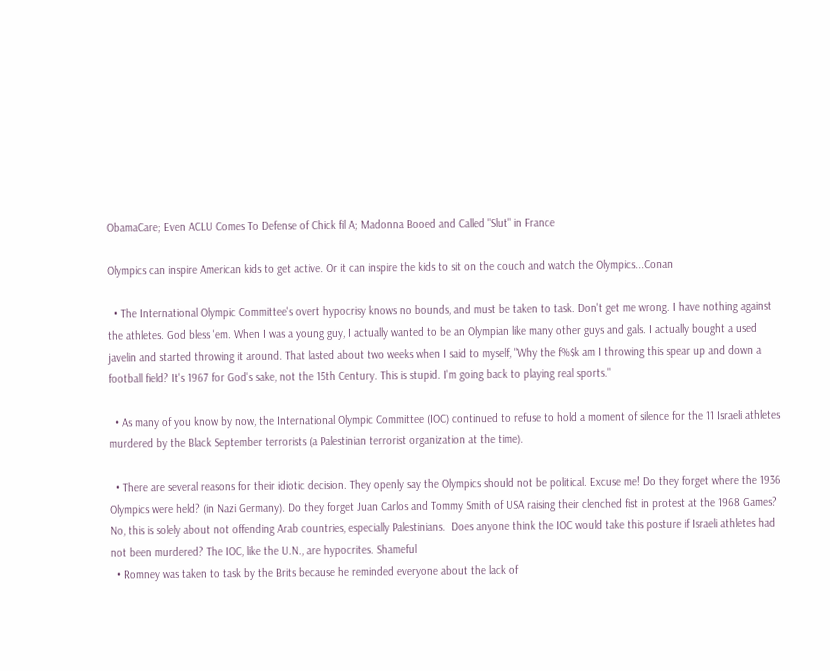ObamaCare; Even ACLU Comes To Defense of Chick fil A; Madonna Booed and Called "Slut" in France

Olympics can inspire American kids to get active. Or it can inspire the kids to sit on the couch and watch the Olympics...Conan

  • The International Olympic Committee's overt hypocrisy knows no bounds, and must be taken to task. Don't get me wrong. I have nothing against the athletes. God bless 'em. When I was a young guy, I actually wanted to be an Olympian like many other guys and gals. I actually bought a used javelin and started throwing it around. That lasted about two weeks when I said to myself, "Why the f%$k am I throwing this spear up and down a football field? It's 1967 for God's sake, not the 15th Century. This is stupid. I'm going back to playing real sports."

  • As many of you know by now, the International Olympic Committee (IOC) continued to refuse to hold a moment of silence for the 11 Israeli athletes murdered by the Black September terrorists (a Palestinian terrorist organization at the time).

  • There are several reasons for their idiotic decision. They openly say the Olympics should not be political. Excuse me! Do they forget where the 1936 Olympics were held? (in Nazi Germany). Do they forget Juan Carlos and Tommy Smith of USA raising their clenched fist in protest at the 1968 Games? No, this is solely about not offending Arab countries, especially Palestinians.  Does anyone think the IOC would take this posture if Israeli athletes had not been murdered? The IOC, like the U.N., are hypocrites. Shameful
  • Romney was taken to task by the Brits because he reminded everyone about the lack of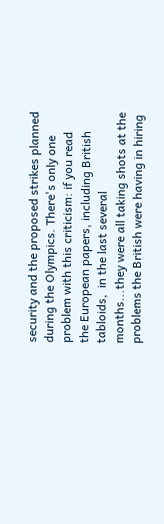security and the proposed strikes planned during the Olympics. There's only one problem with this criticism: if you read the European papers, including British tabloids,  in the last several months...they were all taking shots at the problems the British were having in hiring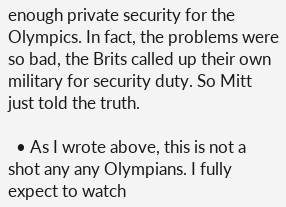enough private security for the Olympics. In fact, the problems were so bad, the Brits called up their own military for security duty. So Mitt just told the truth.

  • As I wrote above, this is not a shot any any Olympians. I fully expect to watch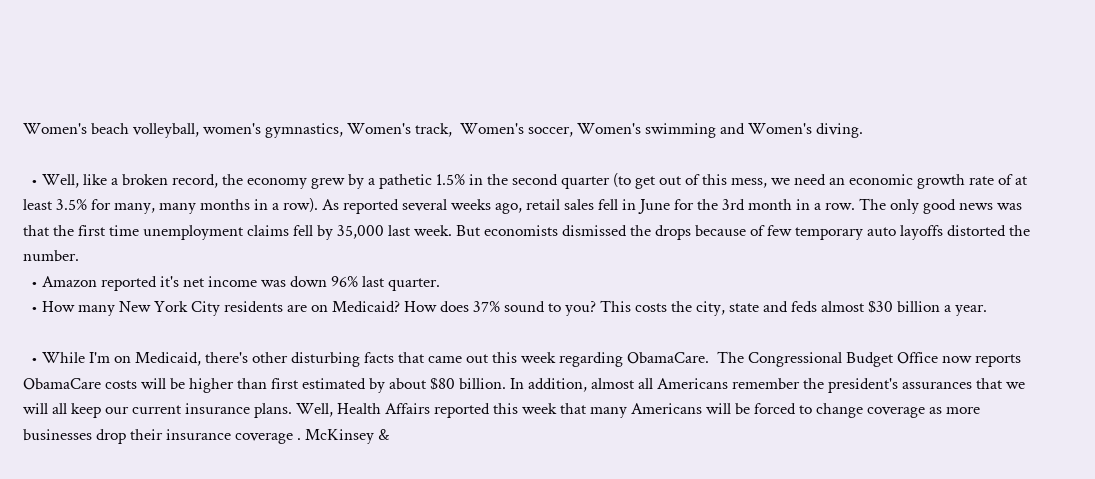Women's beach volleyball, women's gymnastics, Women's track,  Women's soccer, Women's swimming and Women's diving.

  • Well, like a broken record, the economy grew by a pathetic 1.5% in the second quarter (to get out of this mess, we need an economic growth rate of at least 3.5% for many, many months in a row). As reported several weeks ago, retail sales fell in June for the 3rd month in a row. The only good news was that the first time unemployment claims fell by 35,000 last week. But economists dismissed the drops because of few temporary auto layoffs distorted the number.
  • Amazon reported it's net income was down 96% last quarter.
  • How many New York City residents are on Medicaid? How does 37% sound to you? This costs the city, state and feds almost $30 billion a year.

  • While I'm on Medicaid, there's other disturbing facts that came out this week regarding ObamaCare.  The Congressional Budget Office now reports ObamaCare costs will be higher than first estimated by about $80 billion. In addition, almost all Americans remember the president's assurances that we will all keep our current insurance plans. Well, Health Affairs reported this week that many Americans will be forced to change coverage as more businesses drop their insurance coverage . McKinsey &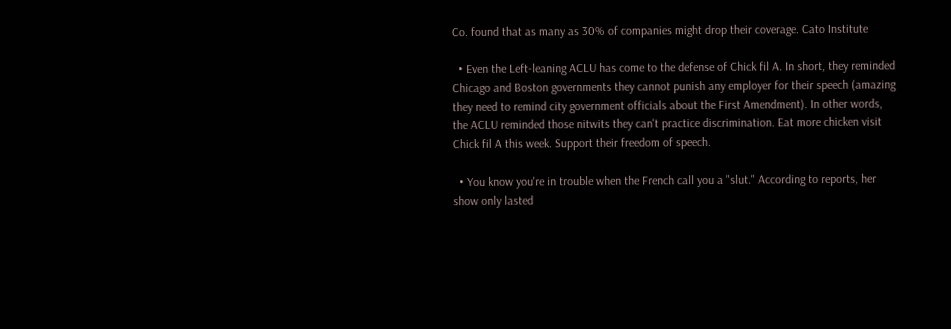Co. found that as many as 30% of companies might drop their coverage. Cato Institute

  • Even the Left-leaning ACLU has come to the defense of Chick fil A. In short, they reminded Chicago and Boston governments they cannot punish any employer for their speech (amazing they need to remind city government officials about the First Amendment). In other words, the ACLU reminded those nitwits they can't practice discrimination. Eat more chicken visit Chick fil A this week. Support their freedom of speech.

  • You know you're in trouble when the French call you a "slut." According to reports, her show only lasted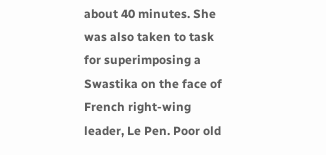about 40 minutes. She was also taken to task for superimposing a Swastika on the face of French right-wing leader, Le Pen. Poor old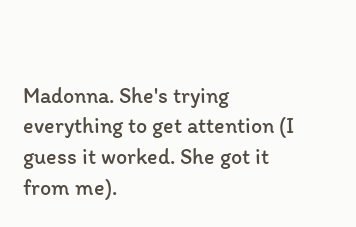Madonna. She's trying everything to get attention (I guess it worked. She got it from me).